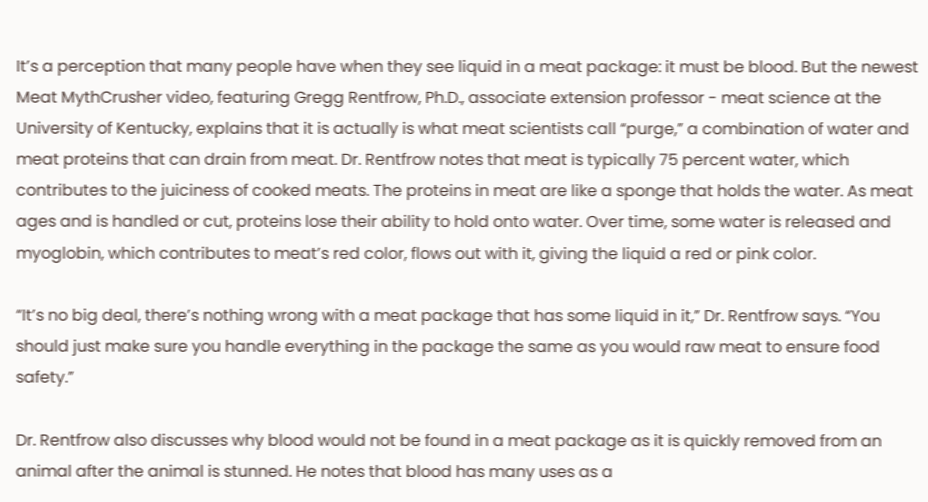It’s a perception that many people have when they see liquid in a meat package: it must be blood. But the newest Meat MythCrusher video, featuring Gregg Rentfrow, Ph.D., associate extension professor - meat science at the University of Kentucky, explains that it is actually is what meat scientists call “purge,” a combination of water and meat proteins that can drain from meat. Dr. Rentfrow notes that meat is typically 75 percent water, which contributes to the juiciness of cooked meats. The proteins in meat are like a sponge that holds the water. As meat ages and is handled or cut, proteins lose their ability to hold onto water. Over time, some water is released and myoglobin, which contributes to meat’s red color, flows out with it, giving the liquid a red or pink color.

“It’s no big deal, there’s nothing wrong with a meat package that has some liquid in it,” Dr. Rentfrow says. “You should just make sure you handle everything in the package the same as you would raw meat to ensure food safety.”

Dr. Rentfrow also discusses why blood would not be found in a meat package as it is quickly removed from an animal after the animal is stunned. He notes that blood has many uses as a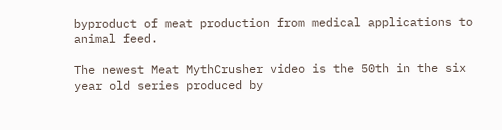byproduct of meat production from medical applications to animal feed.

The newest Meat MythCrusher video is the 50th in the six year old series produced by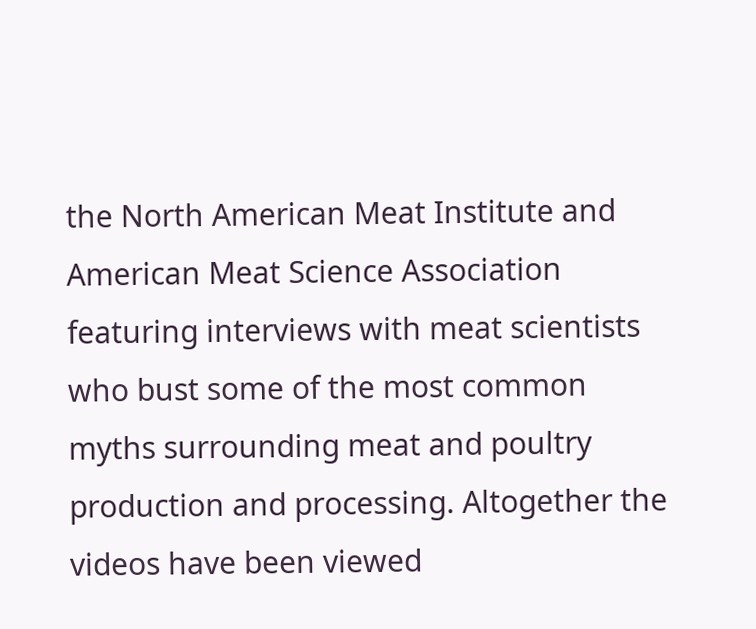the North American Meat Institute and American Meat Science Association featuring interviews with meat scientists who bust some of the most common myths surrounding meat and poultry production and processing. Altogether the videos have been viewed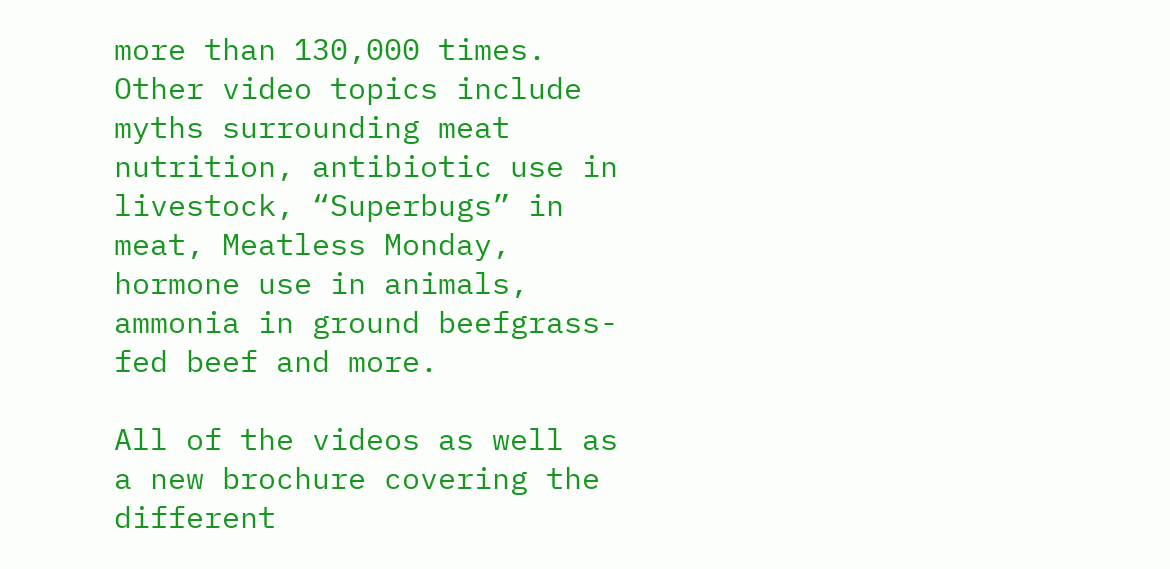more than 130,000 times. Other video topics include myths surrounding meat nutrition, antibiotic use in livestock, “Superbugs” in meat, Meatless Monday, hormone use in animals, ammonia in ground beefgrass-fed beef and more.

All of the videos as well as a new brochure covering the different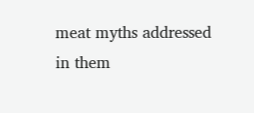meat myths addressed in them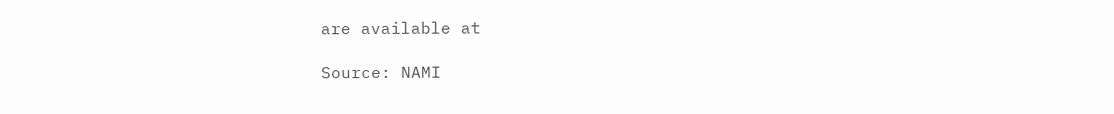are available at

Source: NAMI